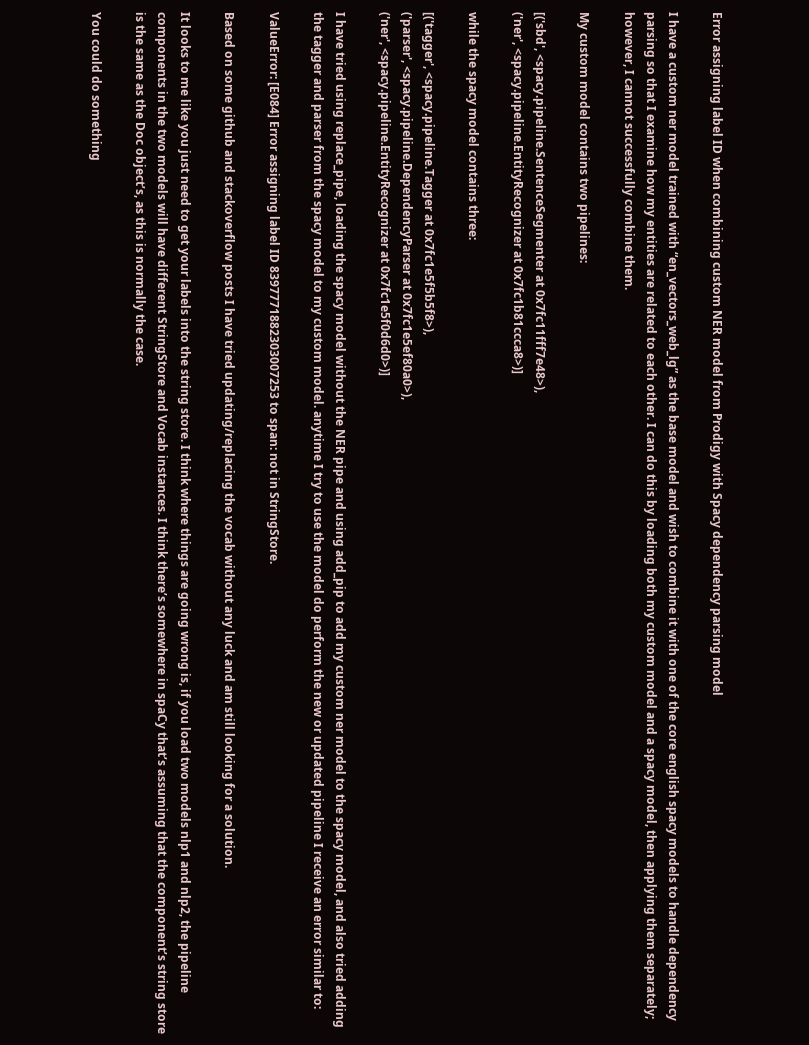Error assigning label ID when combining custom NER model from Prodigy with Spacy dependency parsing model

I have a custom ner model trained with “en_vectors_web_lg” as the base model and wish to combine it with one of the core english spacy models to handle dependency parsing so that I examine how my entities are related to each other. I can do this by loading both my custom model and a spacy model, then applying them separately; however, I cannot successfully combine them.

My custom model contains two pipelines:

[('sbd', <spacy.pipeline.SentenceSegmenter at 0x7fc11fff7e48>),
('ner', <spacy.pipeline.EntityRecognizer at 0x7fc1b81ccca8>)]

while the spacy model contains three:

[('tagger', <spacy.pipeline.Tagger at 0x7fc1e5f5b5f8>),
('parser', <spacy.pipeline.DependencyParser at 0x7fc1e5ef80a0>),
('ner', <spacy.pipeline.EntityRecognizer at 0x7fc1e5f0d6d0>)]

I have tried using replace_pipe, loading the spacy model without the NER pipe and using add_pip to add my custom ner model to the spacy model, and also tried adding the tagger and parser from the spacy model to my custom model. anytime I try to use the model do perform the new or updated pipeline I receive an error similar to:

ValueError: [E084] Error assigning label ID 8397771882303007253 to span: not in StringStore.

Based on some github and stackoverflow posts I have tried updating/replacing the vocab without any luck and am still looking for a solution.

It looks to me like you just need to get your labels into the string store. I think where things are going wrong is, if you load two models nlp1 and nlp2, the pipeline components in the two models will have different StringStore and Vocab instances. I think there’s somewhere in spaCy that’s assuming that the component’s string store is the same as the Doc object’s, as this is normally the case.

You could do something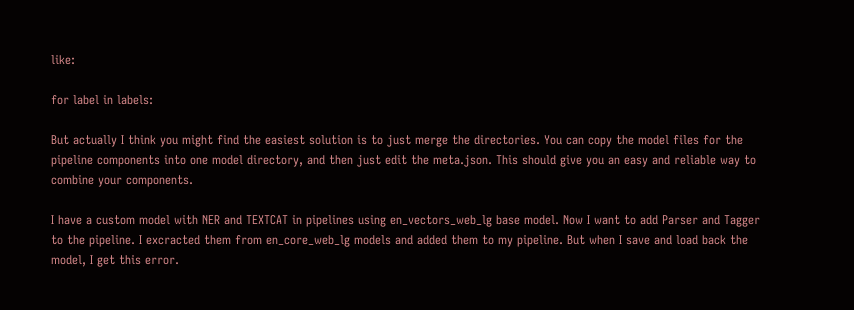like:

for label in labels:

But actually I think you might find the easiest solution is to just merge the directories. You can copy the model files for the pipeline components into one model directory, and then just edit the meta.json. This should give you an easy and reliable way to combine your components.

I have a custom model with NER and TEXTCAT in pipelines using en_vectors_web_lg base model. Now I want to add Parser and Tagger to the pipeline. I excracted them from en_core_web_lg models and added them to my pipeline. But when I save and load back the model, I get this error.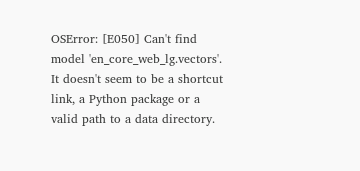OSError: [E050] Can't find model 'en_core_web_lg.vectors'. It doesn't seem to be a shortcut link, a Python package or a valid path to a data directory.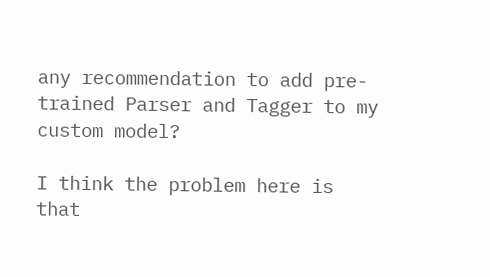any recommendation to add pre-trained Parser and Tagger to my custom model?

I think the problem here is that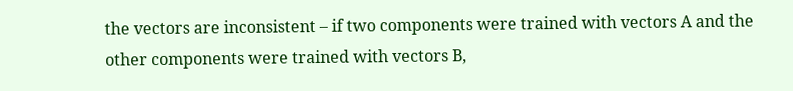the vectors are inconsistent – if two components were trained with vectors A and the other components were trained with vectors B,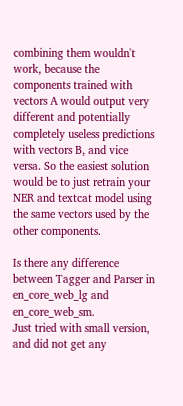combining them wouldn't work, because the components trained with vectors A would output very different and potentially completely useless predictions with vectors B, and vice versa. So the easiest solution would be to just retrain your NER and textcat model using the same vectors used by the other components.

Is there any difference between Tagger and Parser in en_core_web_lg and en_core_web_sm.
Just tried with small version, and did not get any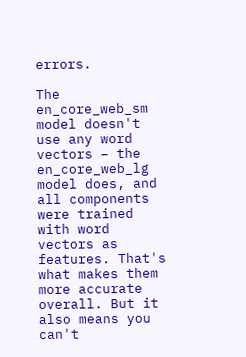errors.

The en_core_web_sm model doesn't use any word vectors – the en_core_web_lg model does, and all components were trained with word vectors as features. That's what makes them more accurate overall. But it also means you can't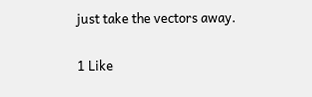just take the vectors away.

1 Like